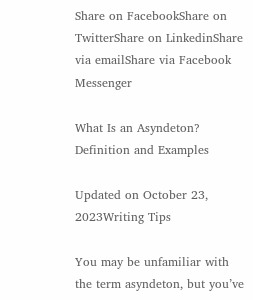Share on FacebookShare on TwitterShare on LinkedinShare via emailShare via Facebook Messenger

What Is an Asyndeton? Definition and Examples

Updated on October 23, 2023Writing Tips

You may be unfamiliar with the term asyndeton, but you’ve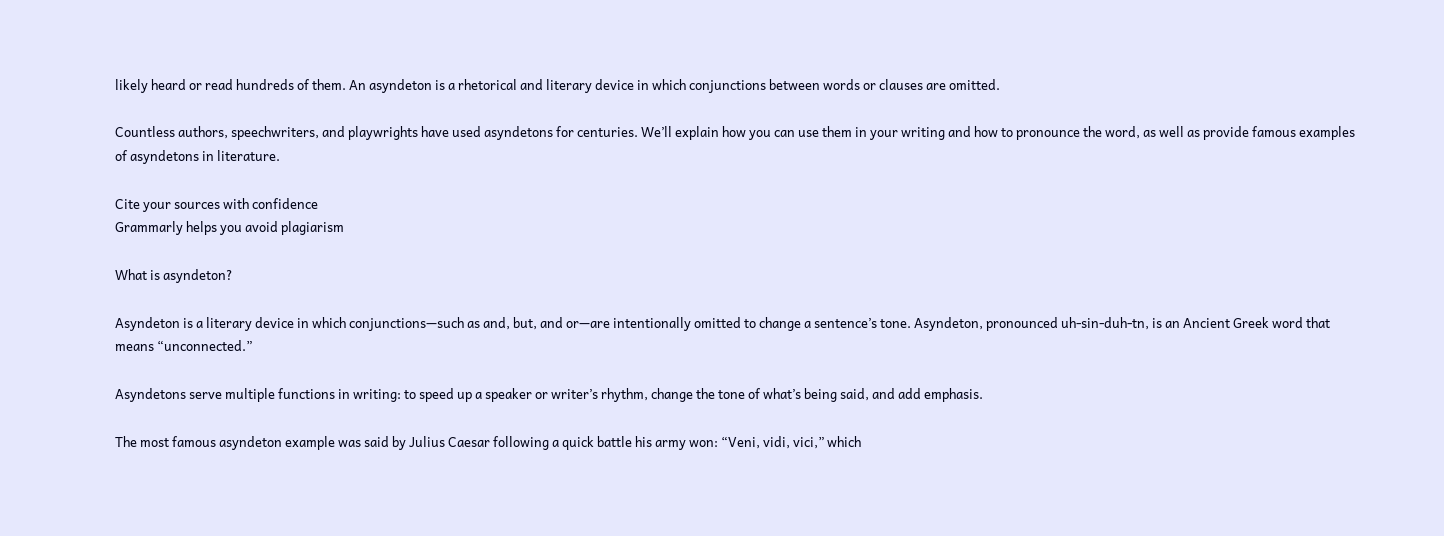likely heard or read hundreds of them. An asyndeton is a rhetorical and literary device in which conjunctions between words or clauses are omitted.

Countless authors, speechwriters, and playwrights have used asyndetons for centuries. We’ll explain how you can use them in your writing and how to pronounce the word, as well as provide famous examples of asyndetons in literature.

Cite your sources with confidence
Grammarly helps you avoid plagiarism

What is asyndeton?

Asyndeton is a literary device in which conjunctions—such as and, but, and or—are intentionally omitted to change a sentence’s tone. Asyndeton, pronounced uh-sin-duh-tn, is an Ancient Greek word that means “unconnected.”

Asyndetons serve multiple functions in writing: to speed up a speaker or writer’s rhythm, change the tone of what’s being said, and add emphasis.

The most famous asyndeton example was said by Julius Caesar following a quick battle his army won: “Veni, vidi, vici,” which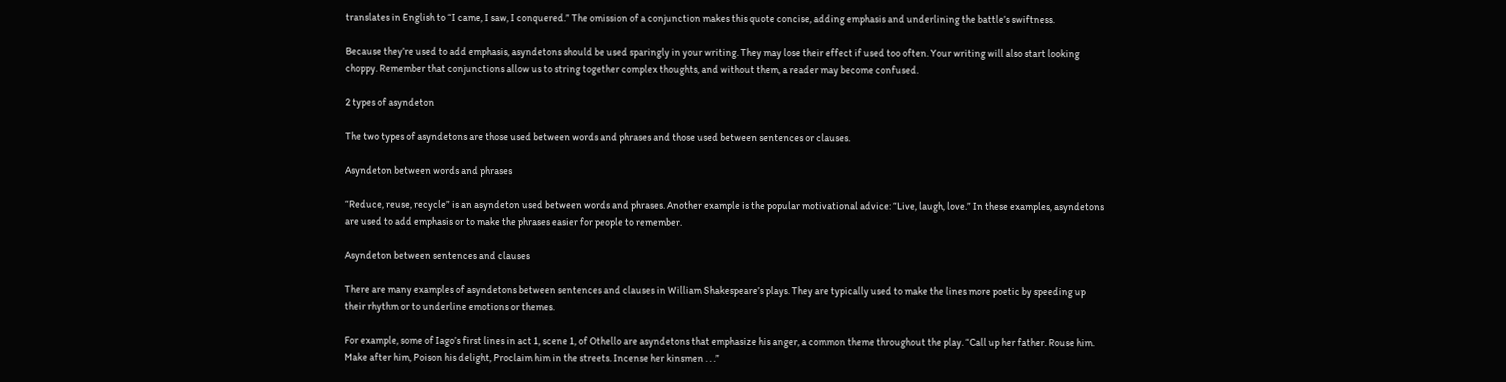translates in English to “I came, I saw, I conquered.” The omission of a conjunction makes this quote concise, adding emphasis and underlining the battle’s swiftness.

Because they’re used to add emphasis, asyndetons should be used sparingly in your writing. They may lose their effect if used too often. Your writing will also start looking choppy. Remember that conjunctions allow us to string together complex thoughts, and without them, a reader may become confused.

2 types of asyndeton

The two types of asyndetons are those used between words and phrases and those used between sentences or clauses.

Asyndeton between words and phrases

“Reduce, reuse, recycle” is an asyndeton used between words and phrases. Another example is the popular motivational advice: “Live, laugh, love.” In these examples, asyndetons are used to add emphasis or to make the phrases easier for people to remember.

Asyndeton between sentences and clauses

There are many examples of asyndetons between sentences and clauses in William Shakespeare’s plays. They are typically used to make the lines more poetic by speeding up their rhythm or to underline emotions or themes.

For example, some of Iago’s first lines in act 1, scene 1, of Othello are asyndetons that emphasize his anger, a common theme throughout the play. “Call up her father. Rouse him. Make after him, Poison his delight, Proclaim him in the streets. Incense her kinsmen . . .”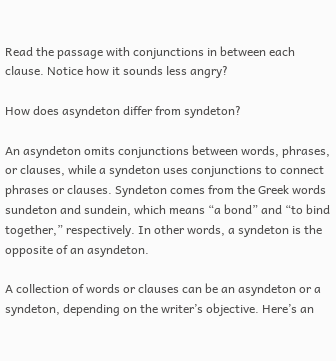Read the passage with conjunctions in between each clause. Notice how it sounds less angry?

How does asyndeton differ from syndeton?

An asyndeton omits conjunctions between words, phrases, or clauses, while a syndeton uses conjunctions to connect phrases or clauses. Syndeton comes from the Greek words sundeton and sundein, which means “a bond” and “to bind together,” respectively. In other words, a syndeton is the opposite of an asyndeton.

A collection of words or clauses can be an asyndeton or a syndeton, depending on the writer’s objective. Here’s an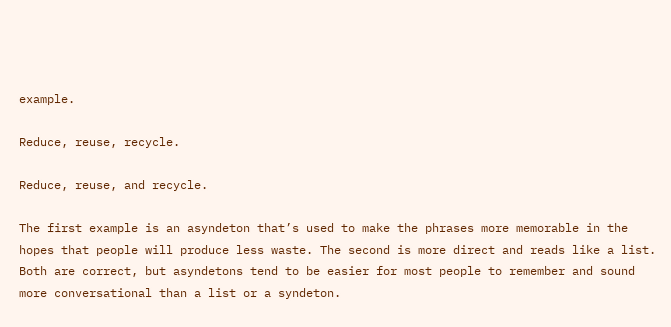example.

Reduce, reuse, recycle.

Reduce, reuse, and recycle.

The first example is an asyndeton that’s used to make the phrases more memorable in the hopes that people will produce less waste. The second is more direct and reads like a list. Both are correct, but asyndetons tend to be easier for most people to remember and sound more conversational than a list or a syndeton.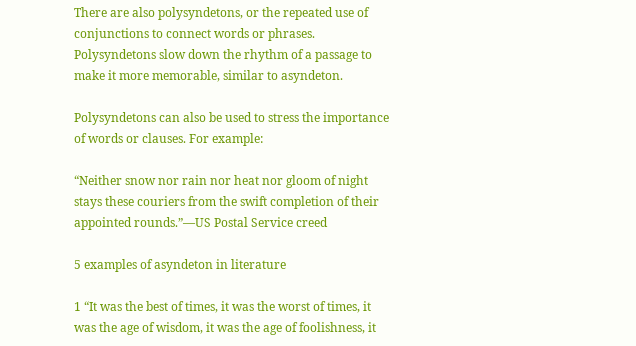There are also polysyndetons, or the repeated use of conjunctions to connect words or phrases. Polysyndetons slow down the rhythm of a passage to make it more memorable, similar to asyndeton.

Polysyndetons can also be used to stress the importance of words or clauses. For example:

“Neither snow nor rain nor heat nor gloom of night stays these couriers from the swift completion of their appointed rounds.”—US Postal Service creed

5 examples of asyndeton in literature

1 “It was the best of times, it was the worst of times, it was the age of wisdom, it was the age of foolishness, it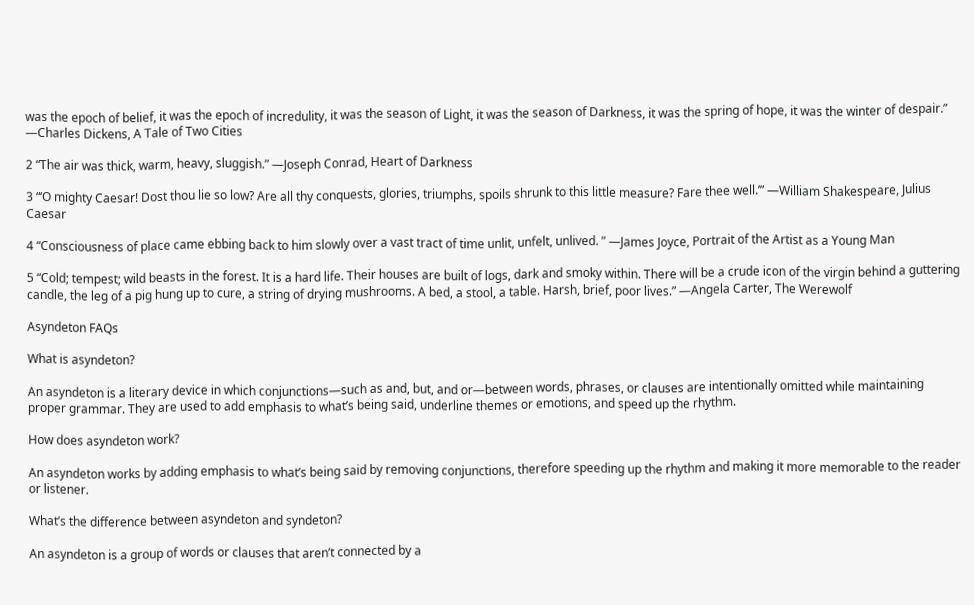was the epoch of belief, it was the epoch of incredulity, it was the season of Light, it was the season of Darkness, it was the spring of hope, it was the winter of despair.” —Charles Dickens, A Tale of Two Cities

2 “The air was thick, warm, heavy, sluggish.” —Joseph Conrad, Heart of Darkness

3 “‘O mighty Caesar! Dost thou lie so low? Are all thy conquests, glories, triumphs, spoils shrunk to this little measure? Fare thee well.’” —William Shakespeare, Julius Caesar

4 “Consciousness of place came ebbing back to him slowly over a vast tract of time unlit, unfelt, unlived. ” —James Joyce, Portrait of the Artist as a Young Man

5 “Cold; tempest; wild beasts in the forest. It is a hard life. Their houses are built of logs, dark and smoky within. There will be a crude icon of the virgin behind a guttering candle, the leg of a pig hung up to cure, a string of drying mushrooms. A bed, a stool, a table. Harsh, brief, poor lives.” —Angela Carter, The Werewolf

Asyndeton FAQs

What is asyndeton?

An asyndeton is a literary device in which conjunctions—such as and, but, and or—between words, phrases, or clauses are intentionally omitted while maintaining proper grammar. They are used to add emphasis to what’s being said, underline themes or emotions, and speed up the rhythm.

How does asyndeton work?

An asyndeton works by adding emphasis to what’s being said by removing conjunctions, therefore speeding up the rhythm and making it more memorable to the reader or listener.

What’s the difference between asyndeton and syndeton?

An asyndeton is a group of words or clauses that aren’t connected by a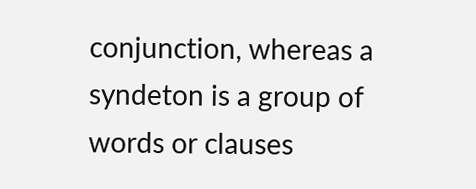conjunction, whereas a syndeton is a group of words or clauses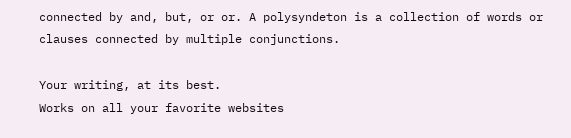connected by and, but, or or. A polysyndeton is a collection of words or clauses connected by multiple conjunctions.

Your writing, at its best.
Works on all your favorite websites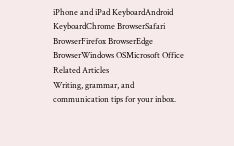iPhone and iPad KeyboardAndroid KeyboardChrome BrowserSafari BrowserFirefox BrowserEdge BrowserWindows OSMicrosoft Office
Related Articles
Writing, grammar, and communication tips for your inbox.